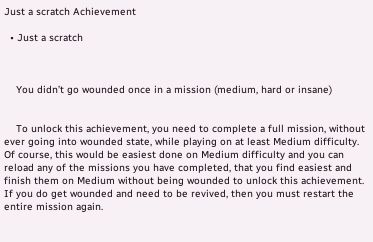Just a scratch Achievement

  • Just a scratch



    You didn’t go wounded once in a mission (medium, hard or insane)


    To unlock this achievement, you need to complete a full mission, without ever going into wounded state, while playing on at least Medium difficulty. Of course, this would be easiest done on Medium difficulty and you can reload any of the missions you have completed, that you find easiest and finish them on Medium without being wounded to unlock this achievement. If you do get wounded and need to be revived, then you must restart the entire mission again.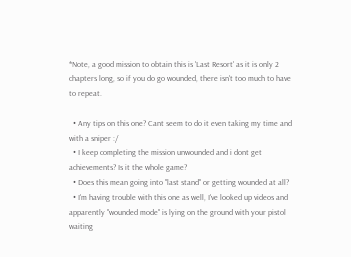*Note, a good mission to obtain this is 'Last Resort' as it is only 2 chapters long, so if you do go wounded, there isn't too much to have to repeat.

  • Any tips on this one? Cant seem to do it even taking my time and with a sniper :/
  • I keep completing the mission unwounded and i dont get achievements? Is it the whole game?
  • Does this mean going into "last stand" or getting wounded at all?
  • I'm having trouble with this one as well, I've looked up videos and apparently "wounded mode" is lying on the ground with your pistol waiting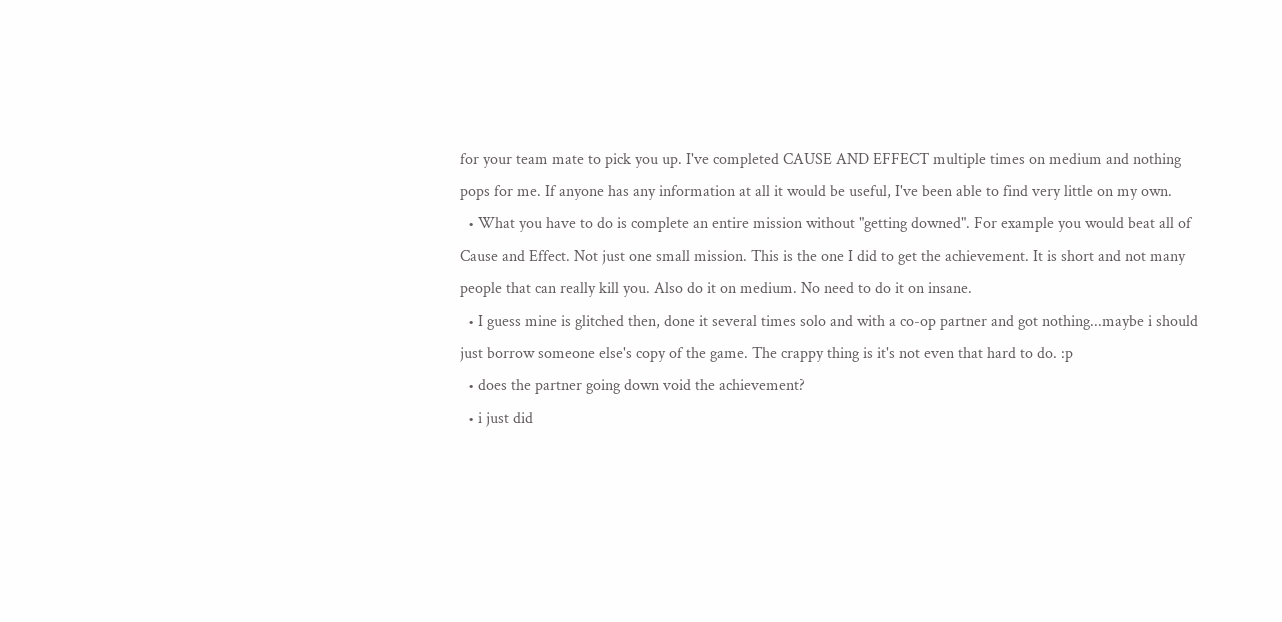for your team mate to pick you up. I've completed CAUSE AND EFFECT multiple times on medium and nothing pops for me. If anyone has any information at all it would be useful, I've been able to find very little on my own.
  • What you have to do is complete an entire mission without "getting downed". For example you would beat all of Cause and Effect. Not just one small mission. This is the one I did to get the achievement. It is short and not many people that can really kill you. Also do it on medium. No need to do it on insane.
  • I guess mine is glitched then, done it several times solo and with a co-op partner and got nothing...maybe i should just borrow someone else's copy of the game. The crappy thing is it's not even that hard to do. :p
  • does the partner going down void the achievement?
  • i just did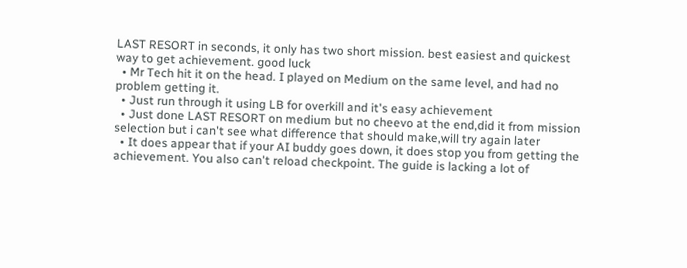LAST RESORT in seconds, it only has two short mission. best easiest and quickest way to get achievement. good luck
  • Mr Tech hit it on the head. I played on Medium on the same level, and had no problem getting it.
  • Just run through it using LB for overkill and it's easy achievement
  • Just done LAST RESORT on medium but no cheevo at the end,did it from mission selection but i can't see what difference that should make,will try again later
  • It does appear that if your AI buddy goes down, it does stop you from getting the achievement. You also can't reload checkpoint. The guide is lacking a lot of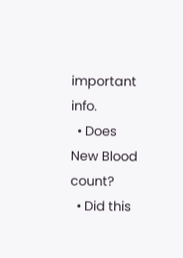important info.
  • Does New Blood count?
  • Did this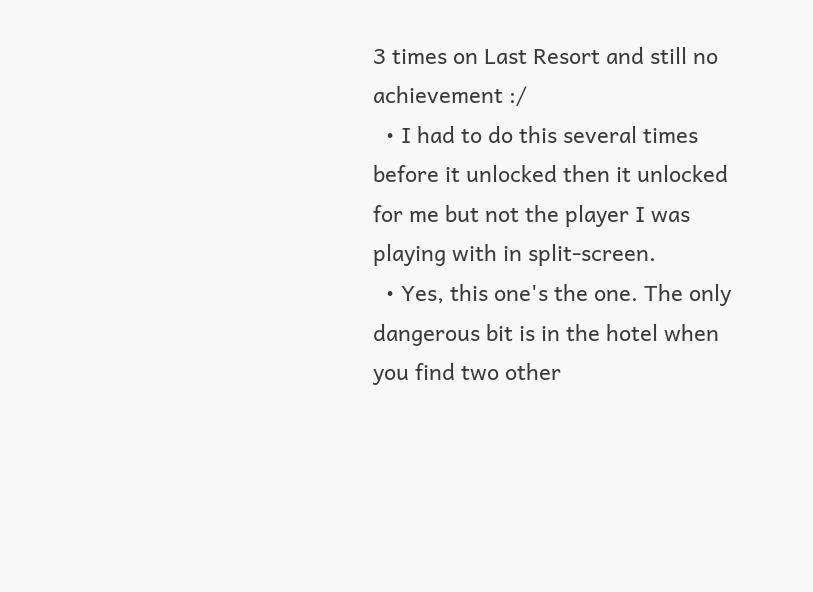3 times on Last Resort and still no achievement :/
  • I had to do this several times before it unlocked then it unlocked for me but not the player I was playing with in split-screen.
  • Yes, this one's the one. The only dangerous bit is in the hotel when you find two other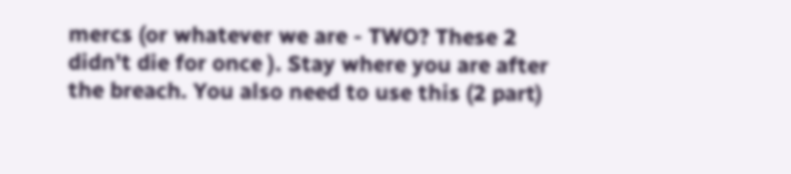mercs (or whatever we are - TWO? These 2 didn't die for once ). Stay where you are after the breach. You also need to use this (2 part)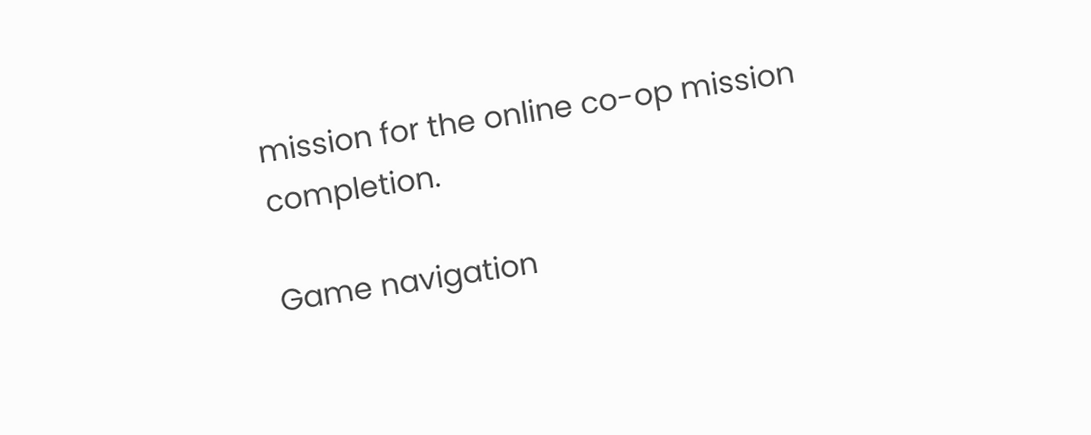mission for the online co-op mission completion.

Game navigation